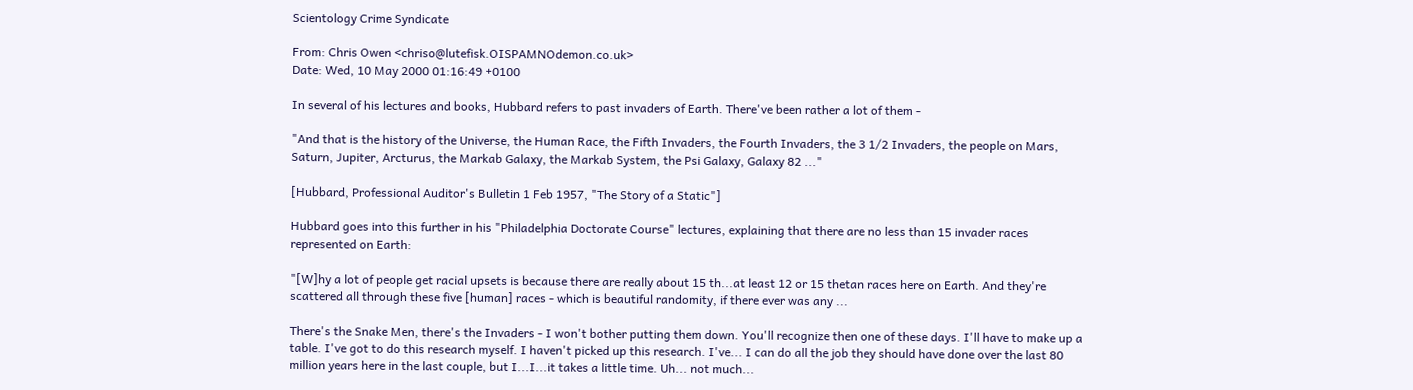Scientology Crime Syndicate

From: Chris Owen <chriso@lutefisk.OISPAMNOdemon.co.uk>
Date: Wed, 10 May 2000 01:16:49 +0100

In several of his lectures and books, Hubbard refers to past invaders of Earth. There've been rather a lot of them -

"And that is the history of the Universe, the Human Race, the Fifth Invaders, the Fourth Invaders, the 3 1/2 Invaders, the people on Mars, Saturn, Jupiter, Arcturus, the Markab Galaxy, the Markab System, the Psi Galaxy, Galaxy 82 ..."

[Hubbard, Professional Auditor's Bulletin 1 Feb 1957, "The Story of a Static"]

Hubbard goes into this further in his "Philadelphia Doctorate Course" lectures, explaining that there are no less than 15 invader races represented on Earth:

"[W]hy a lot of people get racial upsets is because there are really about 15 th...at least 12 or 15 thetan races here on Earth. And they're scattered all through these five [human] races - which is beautiful randomity, if there ever was any ...

There's the Snake Men, there's the Invaders - I won't bother putting them down. You'll recognize then one of these days. I'll have to make up a table. I've got to do this research myself. I haven't picked up this research. I've... I can do all the job they should have done over the last 80 million years here in the last couple, but I...I...it takes a little time. Uh... not much...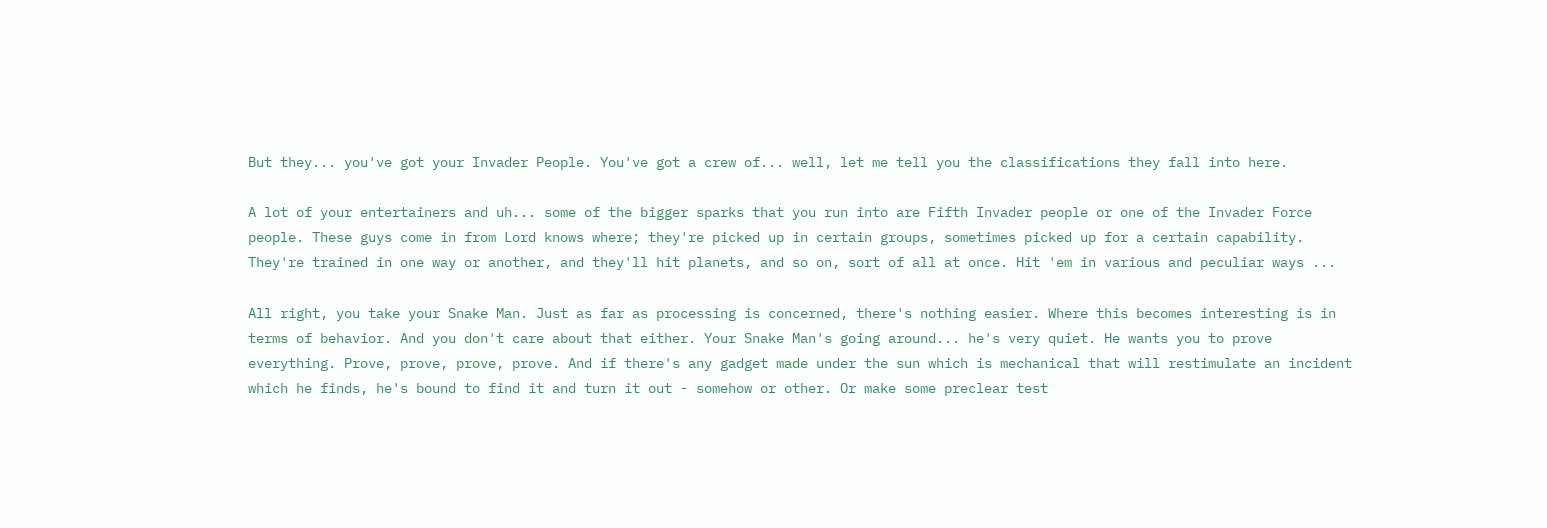But they... you've got your Invader People. You've got a crew of... well, let me tell you the classifications they fall into here.

A lot of your entertainers and uh... some of the bigger sparks that you run into are Fifth Invader people or one of the Invader Force people. These guys come in from Lord knows where; they're picked up in certain groups, sometimes picked up for a certain capability. They're trained in one way or another, and they'll hit planets, and so on, sort of all at once. Hit 'em in various and peculiar ways ...

All right, you take your Snake Man. Just as far as processing is concerned, there's nothing easier. Where this becomes interesting is in terms of behavior. And you don't care about that either. Your Snake Man's going around... he's very quiet. He wants you to prove everything. Prove, prove, prove, prove. And if there's any gadget made under the sun which is mechanical that will restimulate an incident which he finds, he's bound to find it and turn it out - somehow or other. Or make some preclear test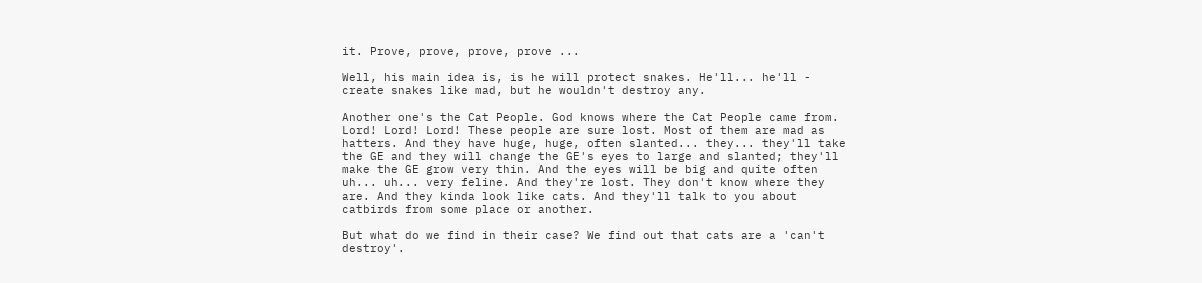it. Prove, prove, prove, prove ...

Well, his main idea is, is he will protect snakes. He'll... he'll - create snakes like mad, but he wouldn't destroy any.

Another one's the Cat People. God knows where the Cat People came from. Lord! Lord! Lord! These people are sure lost. Most of them are mad as hatters. And they have huge, huge, often slanted... they... they'll take the GE and they will change the GE's eyes to large and slanted; they'll make the GE grow very thin. And the eyes will be big and quite often uh... uh... very feline. And they're lost. They don't know where they are. And they kinda look like cats. And they'll talk to you about catbirds from some place or another.

But what do we find in their case? We find out that cats are a 'can't destroy'.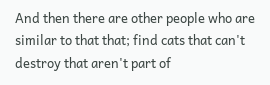And then there are other people who are similar to that that; find cats that can't destroy that aren't part of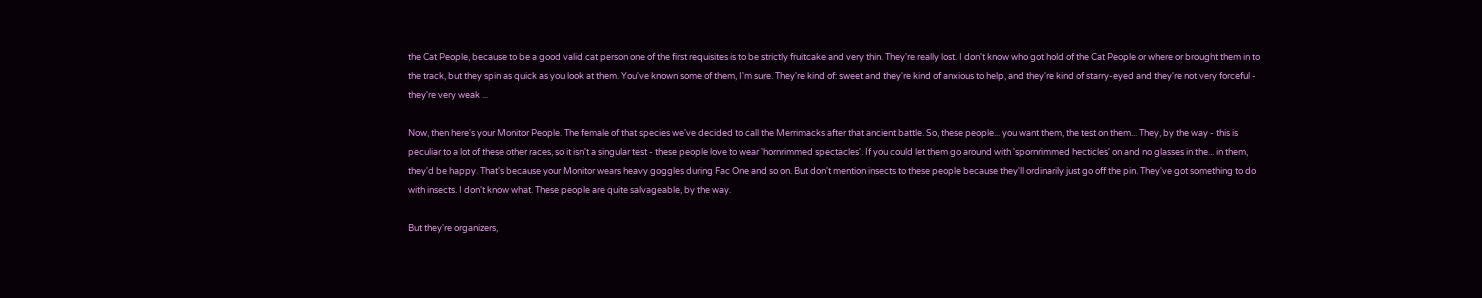the Cat People, because to be a good valid cat person one of the first requisites is to be strictly fruitcake and very thin. They're really lost. I don't know who got hold of the Cat People or where or brought them in to the track, but they spin as quick as you look at them. You've known some of them, I'm sure. They're kind of: sweet and they're kind of anxious to help, and they're kind of starry-eyed and they're not very forceful - they're very weak ...

Now, then here's your Monitor People. The female of that species we've decided to call the Merrimacks after that ancient battle. So, these people... you want them, the test on them... They, by the way - this is peculiar to a lot of these other races, so it isn't a singular test - these people love to wear 'hornrimmed spectacles'. If you could let them go around with 'spornrimmed hecticles' on and no glasses in the... in them, they'd be happy. That's because your Monitor wears heavy goggles during Fac One and so on. But don't mention insects to these people because they'll ordinarily just go off the pin. They've got something to do with insects. I don't know what. These people are quite salvageable, by the way.

But they're organizers,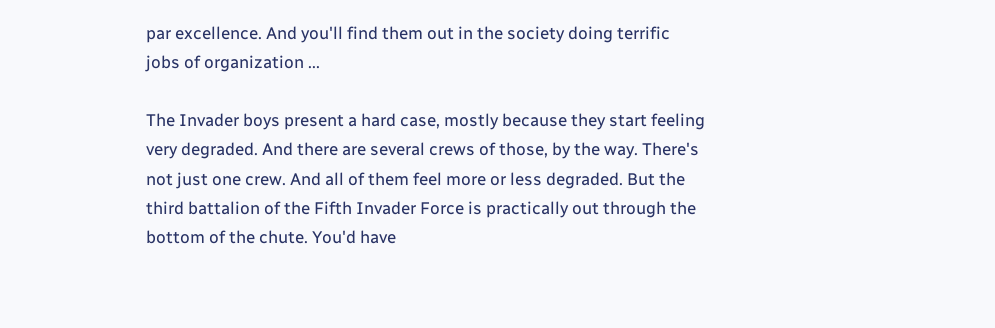par excellence. And you'll find them out in the society doing terrific jobs of organization ...

The Invader boys present a hard case, mostly because they start feeling very degraded. And there are several crews of those, by the way. There's not just one crew. And all of them feel more or less degraded. But the third battalion of the Fifth Invader Force is practically out through the bottom of the chute. You'd have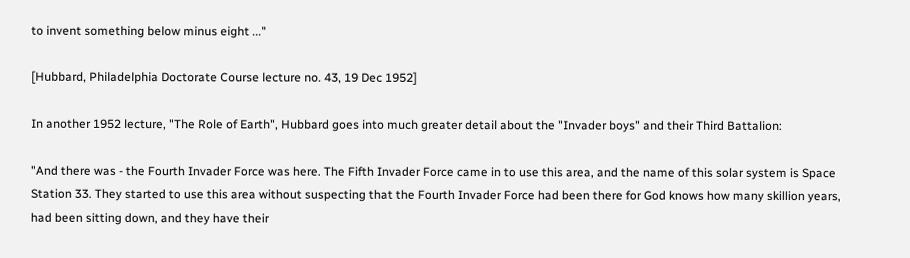to invent something below minus eight ..."

[Hubbard, Philadelphia Doctorate Course lecture no. 43, 19 Dec 1952]

In another 1952 lecture, "The Role of Earth", Hubbard goes into much greater detail about the "Invader boys" and their Third Battalion:

"And there was - the Fourth Invader Force was here. The Fifth Invader Force came in to use this area, and the name of this solar system is Space Station 33. They started to use this area without suspecting that the Fourth Invader Force had been there for God knows how many skillion years, had been sitting down, and they have their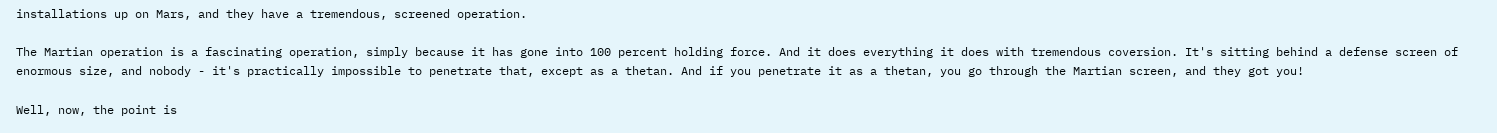installations up on Mars, and they have a tremendous, screened operation.

The Martian operation is a fascinating operation, simply because it has gone into 100 percent holding force. And it does everything it does with tremendous coversion. It's sitting behind a defense screen of enormous size, and nobody - it's practically impossible to penetrate that, except as a thetan. And if you penetrate it as a thetan, you go through the Martian screen, and they got you!

Well, now, the point is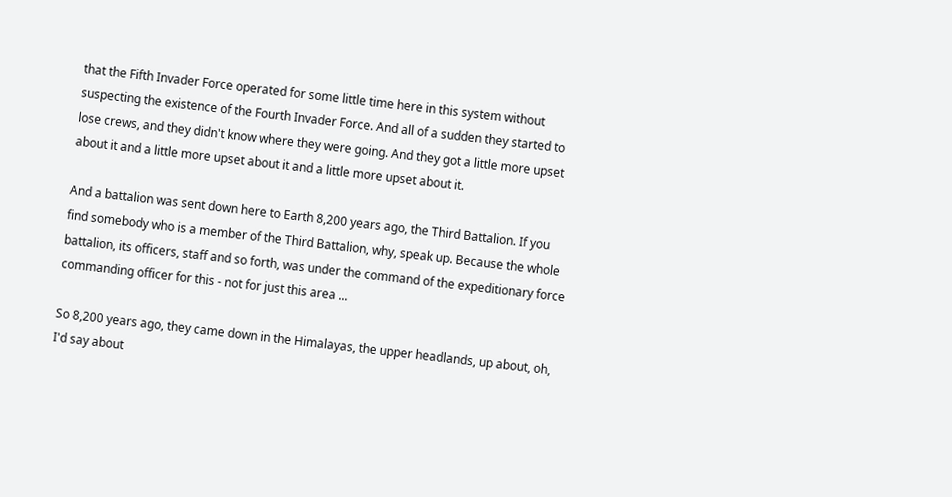that the Fifth Invader Force operated for some little time here in this system without suspecting the existence of the Fourth Invader Force. And all of a sudden they started to lose crews, and they didn't know where they were going. And they got a little more upset about it and a little more upset about it and a little more upset about it.

And a battalion was sent down here to Earth 8,200 years ago, the Third Battalion. If you find somebody who is a member of the Third Battalion, why, speak up. Because the whole battalion, its officers, staff and so forth, was under the command of the expeditionary force commanding officer for this - not for just this area ...

So 8,200 years ago, they came down in the Himalayas, the upper headlands, up about, oh, I'd say about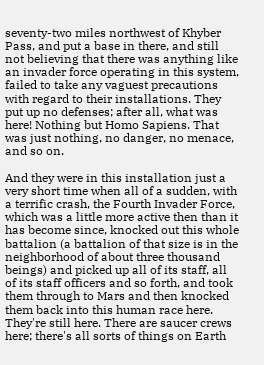seventy-two miles northwest of Khyber Pass, and put a base in there, and still not believing that there was anything like an invader force operating in this system, failed to take any vaguest precautions with regard to their installations. They put up no defenses; after all, what was here! Nothing but Homo Sapiens. That was just nothing, no danger, no menace, and so on.

And they were in this installation just a very short time when all of a sudden, with a terrific crash, the Fourth Invader Force, which was a little more active then than it has become since, knocked out this whole battalion (a battalion of that size is in the neighborhood of about three thousand beings) and picked up all of its staff, all of its staff officers and so forth, and took them through to Mars and then knocked them back into this human race here. They're still here. There are saucer crews here; there's all sorts of things on Earth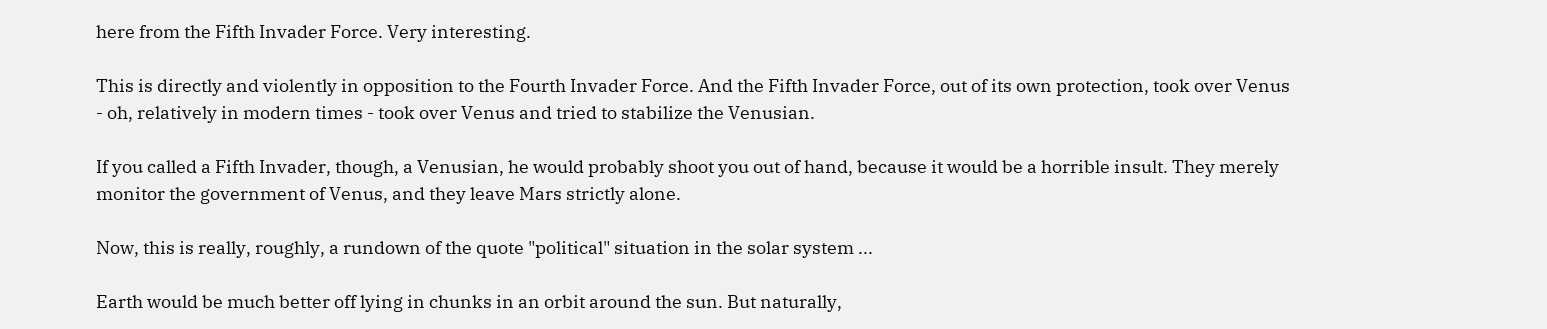here from the Fifth Invader Force. Very interesting.

This is directly and violently in opposition to the Fourth Invader Force. And the Fifth Invader Force, out of its own protection, took over Venus - oh, relatively in modern times - took over Venus and tried to stabilize the Venusian.

If you called a Fifth Invader, though, a Venusian, he would probably shoot you out of hand, because it would be a horrible insult. They merely monitor the government of Venus, and they leave Mars strictly alone.

Now, this is really, roughly, a rundown of the quote "political" situation in the solar system ...

Earth would be much better off lying in chunks in an orbit around the sun. But naturally,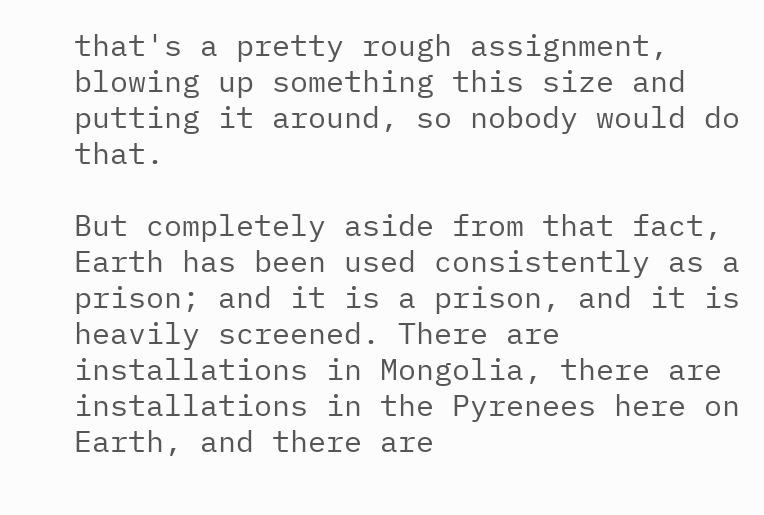that's a pretty rough assignment, blowing up something this size and putting it around, so nobody would do that.

But completely aside from that fact, Earth has been used consistently as a prison; and it is a prison, and it is heavily screened. There are installations in Mongolia, there are installations in the Pyrenees here on Earth, and there are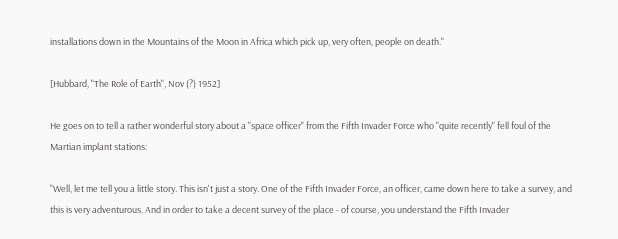installations down in the Mountains of the Moon in Africa which pick up, very often, people on death."

[Hubbard, "The Role of Earth", Nov (?) 1952]

He goes on to tell a rather wonderful story about a "space officer" from the Fifth Invader Force who "quite recently" fell foul of the Martian implant stations:

"Well, let me tell you a little story. This isn't just a story. One of the Fifth Invader Force, an officer, came down here to take a survey, and this is very adventurous. And in order to take a decent survey of the place - of course, you understand the Fifth Invader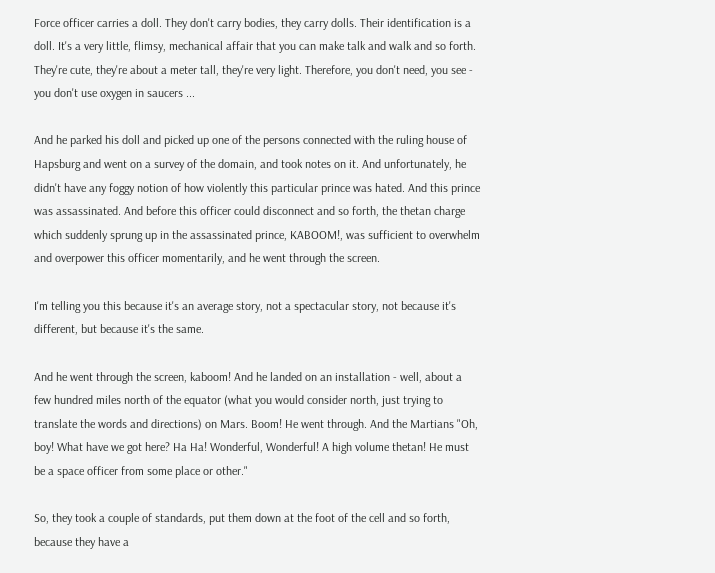Force officer carries a doll. They don't carry bodies, they carry dolls. Their identification is a doll. It's a very little, flimsy, mechanical affair that you can make talk and walk and so forth. They're cute, they're about a meter tall, they're very light. Therefore, you don't need, you see - you don't use oxygen in saucers ...

And he parked his doll and picked up one of the persons connected with the ruling house of Hapsburg and went on a survey of the domain, and took notes on it. And unfortunately, he didn't have any foggy notion of how violently this particular prince was hated. And this prince was assassinated. And before this officer could disconnect and so forth, the thetan charge which suddenly sprung up in the assassinated prince, KABOOM!, was sufficient to overwhelm and overpower this officer momentarily, and he went through the screen.

I'm telling you this because it's an average story, not a spectacular story, not because it's different, but because it's the same.

And he went through the screen, kaboom! And he landed on an installation - well, about a few hundred miles north of the equator (what you would consider north, just trying to translate the words and directions) on Mars. Boom! He went through. And the Martians "Oh, boy! What have we got here? Ha Ha! Wonderful, Wonderful! A high volume thetan! He must be a space officer from some place or other."

So, they took a couple of standards, put them down at the foot of the cell and so forth, because they have a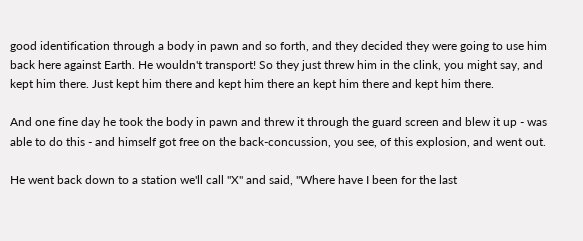good identification through a body in pawn and so forth, and they decided they were going to use him back here against Earth. He wouldn't transport! So they just threw him in the clink, you might say, and kept him there. Just kept him there and kept him there an kept him there and kept him there.

And one fine day he took the body in pawn and threw it through the guard screen and blew it up - was able to do this - and himself got free on the back-concussion, you see, of this explosion, and went out.

He went back down to a station we'll call "X" and said, "Where have I been for the last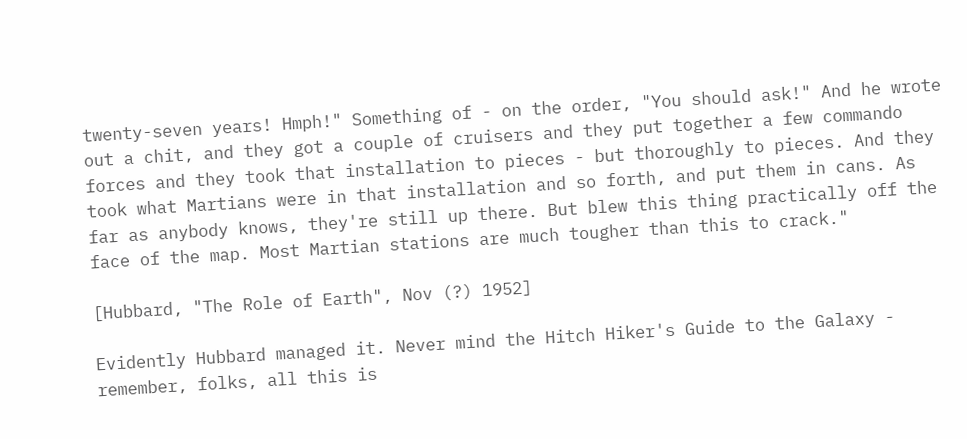twenty-seven years! Hmph!" Something of - on the order, "You should ask!" And he wrote out a chit, and they got a couple of cruisers and they put together a few commando forces and they took that installation to pieces - but thoroughly to pieces. And they took what Martians were in that installation and so forth, and put them in cans. As far as anybody knows, they're still up there. But blew this thing practically off the face of the map. Most Martian stations are much tougher than this to crack."

[Hubbard, "The Role of Earth", Nov (?) 1952]

Evidently Hubbard managed it. Never mind the Hitch Hiker's Guide to the Galaxy - remember, folks, all this is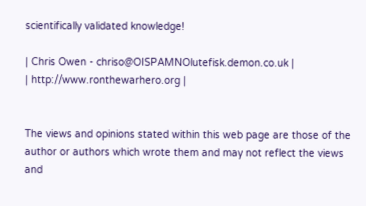scientifically validated knowledge!

| Chris Owen - chriso@OISPAMNOlutefisk.demon.co.uk |
| http://www.ronthewarhero.org |


The views and opinions stated within this web page are those of the author or authors which wrote them and may not reflect the views and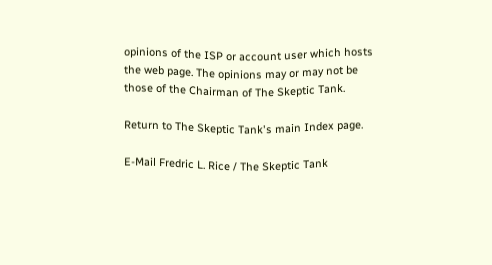opinions of the ISP or account user which hosts the web page. The opinions may or may not be those of the Chairman of The Skeptic Tank.

Return to The Skeptic Tank's main Index page.

E-Mail Fredric L. Rice / The Skeptic Tank